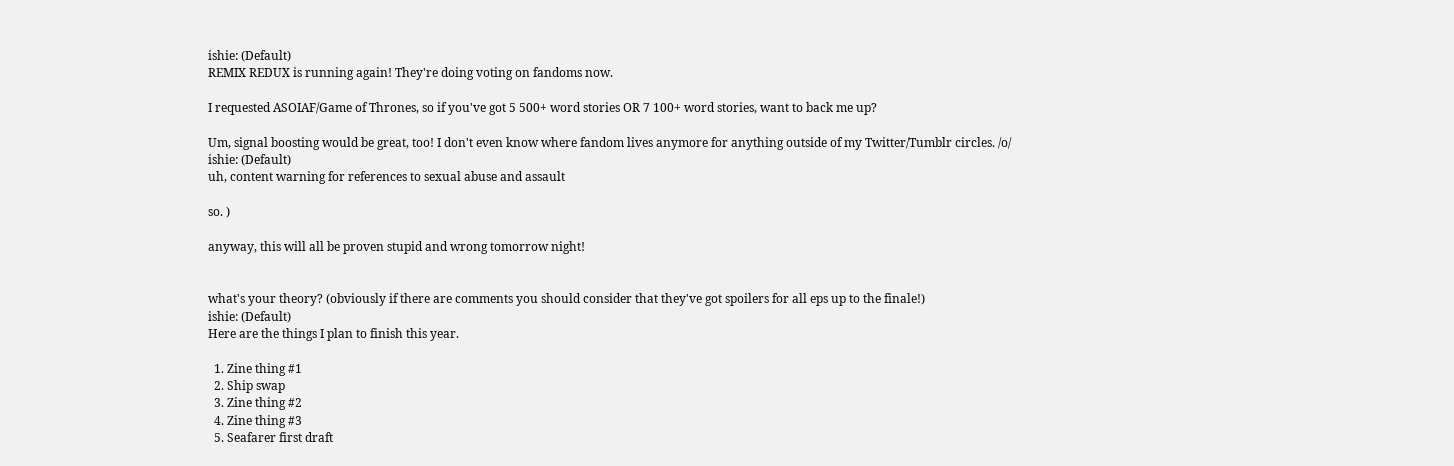ishie: (Default)
REMIX REDUX is running again! They're doing voting on fandoms now.

I requested ASOIAF/Game of Thrones, so if you've got 5 500+ word stories OR 7 100+ word stories, want to back me up?

Um, signal boosting would be great, too! I don't even know where fandom lives anymore for anything outside of my Twitter/Tumblr circles. /o/
ishie: (Default)
uh, content warning for references to sexual abuse and assault

so. )

anyway, this will all be proven stupid and wrong tomorrow night!


what's your theory? (obviously if there are comments you should consider that they've got spoilers for all eps up to the finale!)
ishie: (Default)
Here are the things I plan to finish this year.

  1. Zine thing #1
  2. Ship swap
  3. Zine thing #2
  4. Zine thing #3
  5. Seafarer first draft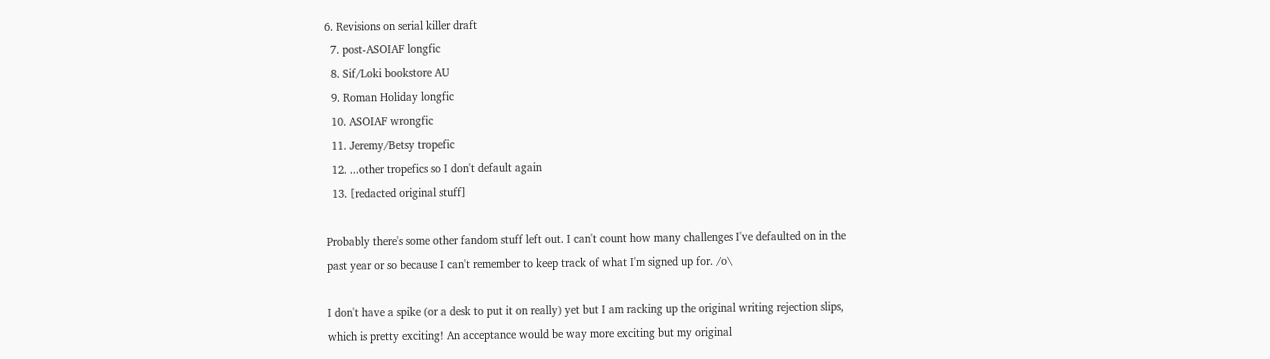6. Revisions on serial killer draft
  7. post-ASOIAF longfic
  8. Sif/Loki bookstore AU
  9. Roman Holiday longfic
  10. ASOIAF wrongfic
  11. Jeremy/Betsy tropefic
  12. ...other tropefics so I don't default again
  13. [redacted original stuff]

Probably there's some other fandom stuff left out. I can't count how many challenges I've defaulted on in the past year or so because I can't remember to keep track of what I'm signed up for. /o\

I don't have a spike (or a desk to put it on really) yet but I am racking up the original writing rejection slips, which is pretty exciting! An acceptance would be way more exciting but my original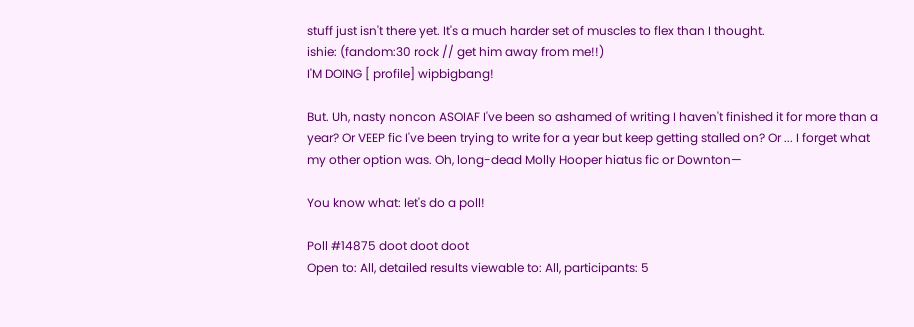stuff just isn't there yet. It's a much harder set of muscles to flex than I thought.
ishie: (fandom:30 rock // get him away from me!!)
I'M DOING [ profile] wipbigbang!

But. Uh, nasty noncon ASOIAF I've been so ashamed of writing I haven't finished it for more than a year? Or VEEP fic I've been trying to write for a year but keep getting stalled on? Or ... I forget what my other option was. Oh, long-dead Molly Hooper hiatus fic or Downton—

You know what: let's do a poll!

Poll #14875 doot doot doot
Open to: All, detailed results viewable to: All, participants: 5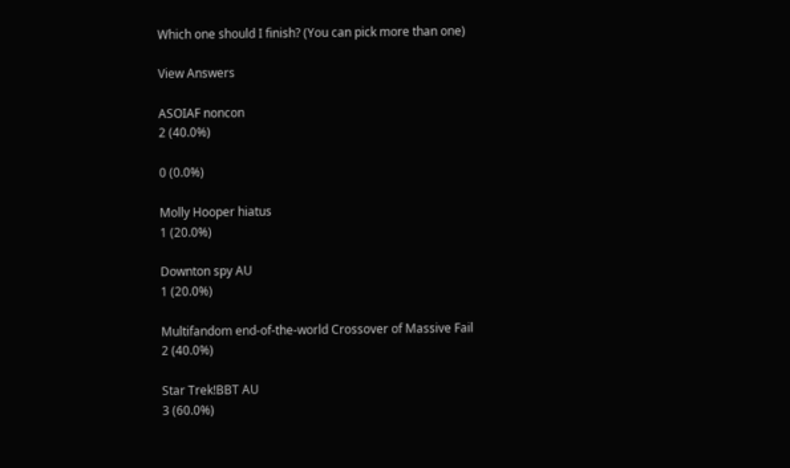Which one should I finish? (You can pick more than one)

View Answers

ASOIAF noncon
2 (40.0%)

0 (0.0%)

Molly Hooper hiatus
1 (20.0%)

Downton spy AU
1 (20.0%)

Multifandom end-of-the-world Crossover of Massive Fail
2 (40.0%)

Star Trek!BBT AU
3 (60.0%)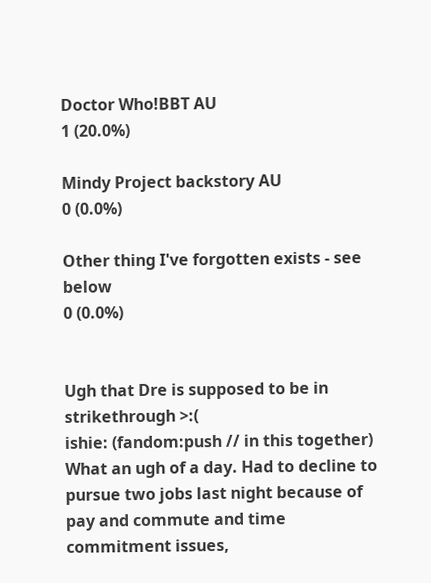Doctor Who!BBT AU
1 (20.0%)

Mindy Project backstory AU
0 (0.0%)

Other thing I've forgotten exists - see below
0 (0.0%)


Ugh that Dre is supposed to be in strikethrough >:(
ishie: (fandom:push // in this together)
What an ugh of a day. Had to decline to pursue two jobs last night because of pay and commute and time commitment issues,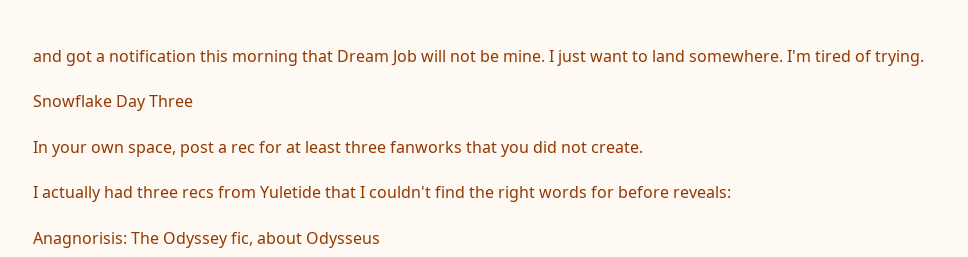and got a notification this morning that Dream Job will not be mine. I just want to land somewhere. I'm tired of trying.

Snowflake Day Three

In your own space, post a rec for at least three fanworks that you did not create.

I actually had three recs from Yuletide that I couldn't find the right words for before reveals:

Anagnorisis: The Odyssey fic, about Odysseus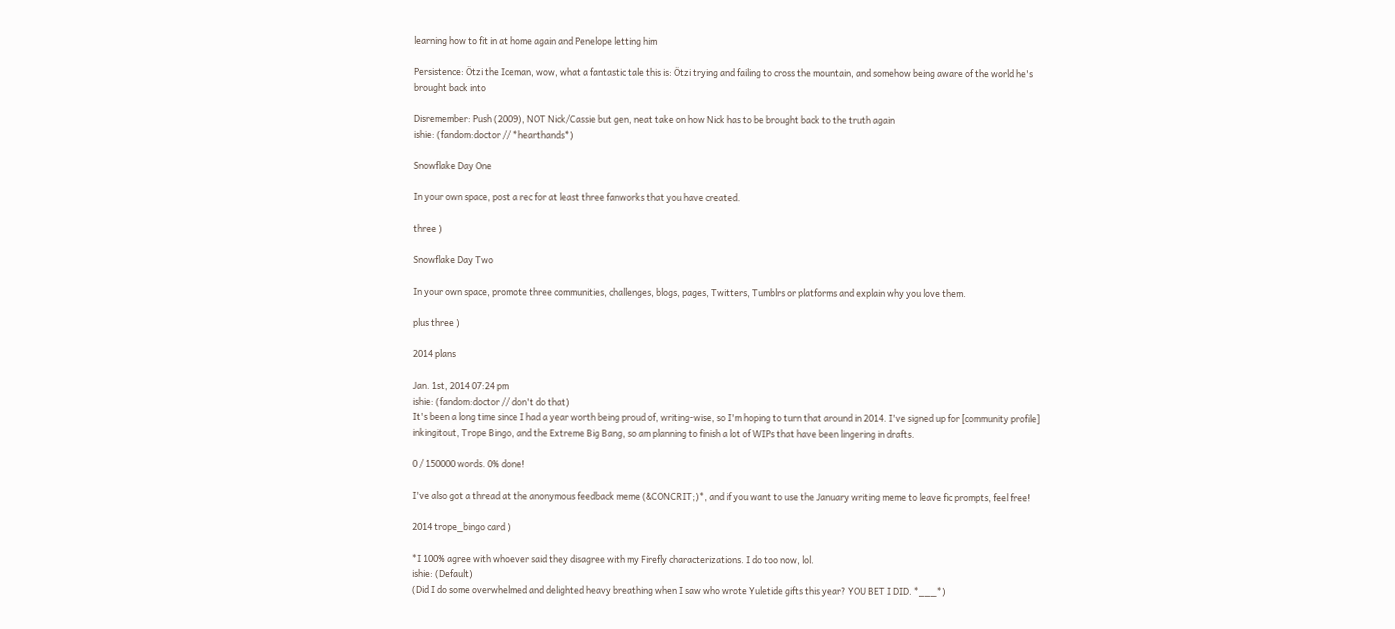learning how to fit in at home again and Penelope letting him

Persistence: Ötzi the Iceman, wow, what a fantastic tale this is: Ötzi trying and failing to cross the mountain, and somehow being aware of the world he's brought back into

Disremember: Push (2009), NOT Nick/Cassie but gen, neat take on how Nick has to be brought back to the truth again
ishie: (fandom:doctor // *hearthands*)

Snowflake Day One

In your own space, post a rec for at least three fanworks that you have created.

three )

Snowflake Day Two

In your own space, promote three communities, challenges, blogs, pages, Twitters, Tumblrs or platforms and explain why you love them.

plus three )

2014 plans

Jan. 1st, 2014 07:24 pm
ishie: (fandom:doctor // don't do that)
It's been a long time since I had a year worth being proud of, writing-wise, so I'm hoping to turn that around in 2014. I've signed up for [community profile] inkingitout, Trope Bingo, and the Extreme Big Bang, so am planning to finish a lot of WIPs that have been lingering in drafts.

0 / 150000 words. 0% done!

I've also got a thread at the anonymous feedback meme (&CONCRIT;)*, and if you want to use the January writing meme to leave fic prompts, feel free!

2014 trope_bingo card )

*I 100% agree with whoever said they disagree with my Firefly characterizations. I do too now, lol.
ishie: (Default)
(Did I do some overwhelmed and delighted heavy breathing when I saw who wrote Yuletide gifts this year? YOU BET I DID. *___*)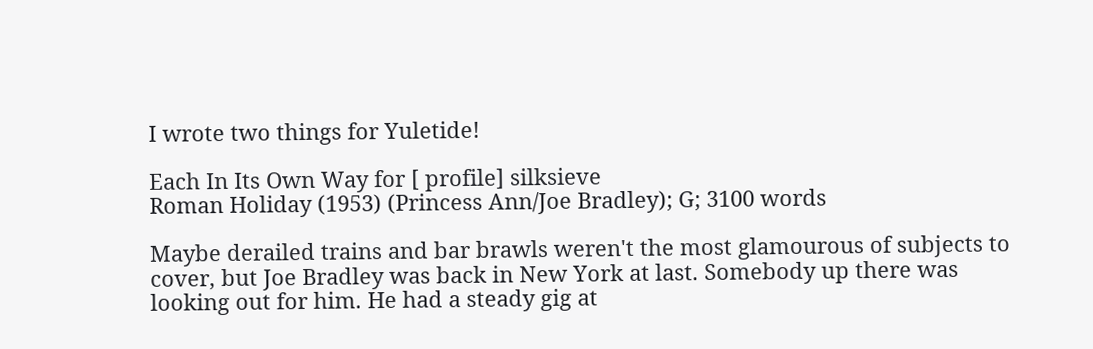I wrote two things for Yuletide!

Each In Its Own Way for [ profile] silksieve
Roman Holiday (1953) (Princess Ann/Joe Bradley); G; 3100 words

Maybe derailed trains and bar brawls weren't the most glamourous of subjects to cover, but Joe Bradley was back in New York at last. Somebody up there was looking out for him. He had a steady gig at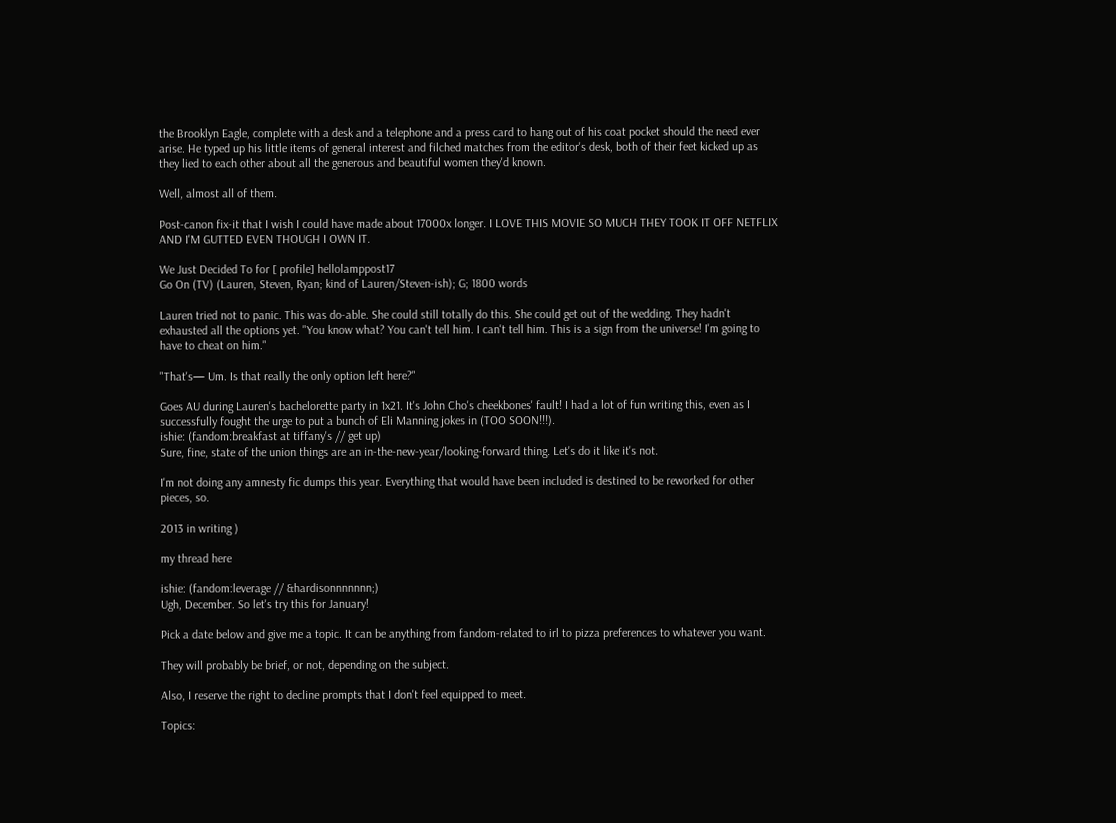the Brooklyn Eagle, complete with a desk and a telephone and a press card to hang out of his coat pocket should the need ever arise. He typed up his little items of general interest and filched matches from the editor's desk, both of their feet kicked up as they lied to each other about all the generous and beautiful women they'd known.

Well, almost all of them.

Post-canon fix-it that I wish I could have made about 17000x longer. I LOVE THIS MOVIE SO MUCH THEY TOOK IT OFF NETFLIX AND I'M GUTTED EVEN THOUGH I OWN IT.

We Just Decided To for [ profile] hellolamppost17
Go On (TV) (Lauren, Steven, Ryan; kind of Lauren/Steven-ish); G; 1800 words

Lauren tried not to panic. This was do-able. She could still totally do this. She could get out of the wedding. They hadn't exhausted all the options yet. "You know what? You can't tell him. I can't tell him. This is a sign from the universe! I'm going to have to cheat on him."

"That's— Um. Is that really the only option left here?"

Goes AU during Lauren's bachelorette party in 1x21. It's John Cho's cheekbones' fault! I had a lot of fun writing this, even as I successfully fought the urge to put a bunch of Eli Manning jokes in (TOO SOON!!!).
ishie: (fandom:breakfast at tiffany's // get up)
Sure, fine, state of the union things are an in-the-new-year/looking-forward thing. Let's do it like it's not.

I'm not doing any amnesty fic dumps this year. Everything that would have been included is destined to be reworked for other pieces, so.

2013 in writing )

my thread here

ishie: (fandom:leverage // &hardisonnnnnnn;)
Ugh, December. So let's try this for January!

Pick a date below and give me a topic. It can be anything from fandom-related to irl to pizza preferences to whatever you want.

They will probably be brief, or not, depending on the subject.

Also, I reserve the right to decline prompts that I don't feel equipped to meet.

Topics: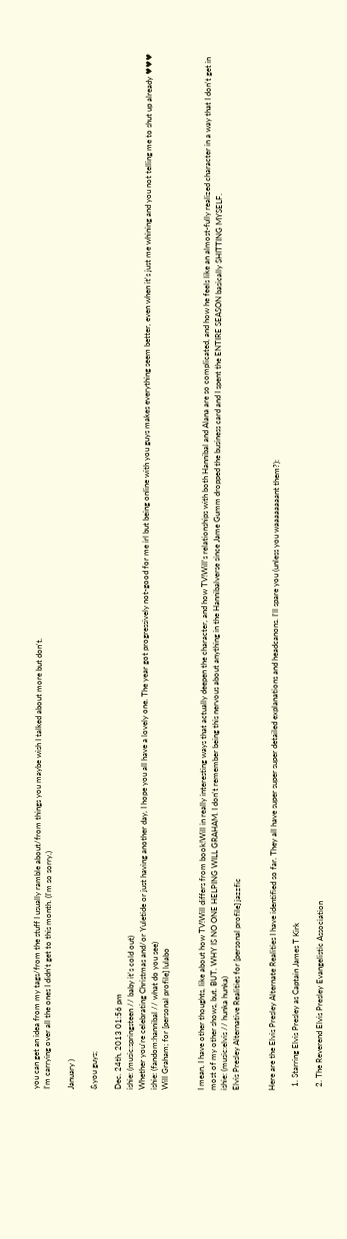you can get an idea from my tags/from the stuff I usually ramble about/from things you maybe wish I talked about more but don't.
I'm carrying over all the ones I didn't get to this month. (I'm so sorry.)

January )

&you guys;

Dec. 24th, 2013 01:56 pm
ishie: (music:springsteen // baby it's cold out)
Whether you're celebrating Christmas and/or Yuletide or just having another day, I hope you all have a lovely one. The year got progressively not-good for me irl but being online with you guys makes everything seem better, even when it's just me whining and you not telling me to shut up already ♥♥♥
ishie: (fandom:hannibal // what do you see)
Will Graham; for [personal profile] lulabo


I mean, I have other thoughts, like about how TV!Will differs from book!Will in really interesting ways that actually deepen the character, and how TV!Will's relationships with both Hannibal and Alana are so complicated, and how he feels like an almost-fully realized character in a way that I don't get in most of my other shows, but. BUT. WHY IS NO ONE HELPING WILL GRAHAM. I don't remember being this nervous about anything in the Hannibalverse since Jame Gumm dropped the business card and I spent the ENTIRE SEASON basically SHITTING MYSELF.
ishie: (music:elvis // hunka hunka)
Elvis Presley Alternative Realities for [personal profile] jazzfic


Here are the Elvis Presley Alternate Realities I have identified so far. They all have super super super detailed explanations and headcanons. I'll spare you (unless you waaaaaaaant them?):

  1. Starring Elvis Presley as Captain James T Kirk

  2. The Reverend Elvis Presley Evangelistic Association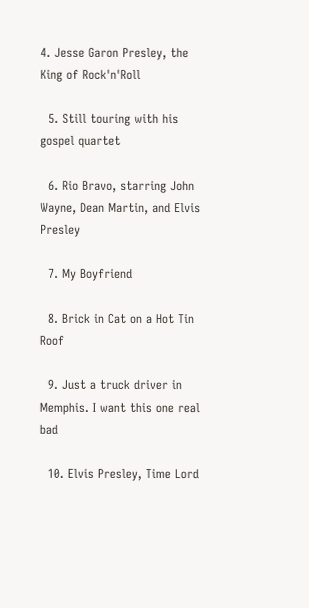4. Jesse Garon Presley, the King of Rock'n'Roll

  5. Still touring with his gospel quartet

  6. Rio Bravo, starring John Wayne, Dean Martin, and Elvis Presley

  7. My Boyfriend

  8. Brick in Cat on a Hot Tin Roof

  9. Just a truck driver in Memphis. I want this one real bad

  10. Elvis Presley, Time Lord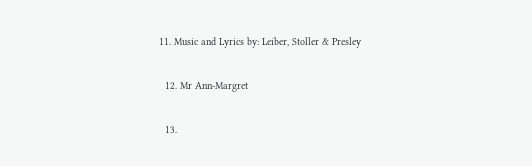11. Music and Lyrics by: Leiber, Stoller & Presley

  12. Mr Ann-Margret

  13.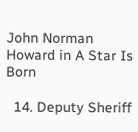John Norman Howard in A Star Is Born

  14. Deputy Sheriff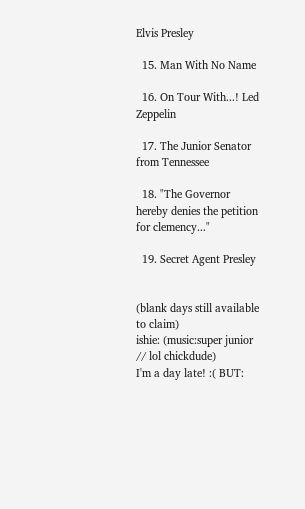Elvis Presley

  15. Man With No Name

  16. On Tour With...! Led Zeppelin

  17. The Junior Senator from Tennessee

  18. "The Governor hereby denies the petition for clemency..."

  19. Secret Agent Presley


(blank days still available to claim)
ishie: (music:super junior // lol chickdude)
I'm a day late! :( BUT: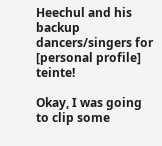Heechul and his backup dancers/singers for [personal profile] teinte!

Okay, I was going to clip some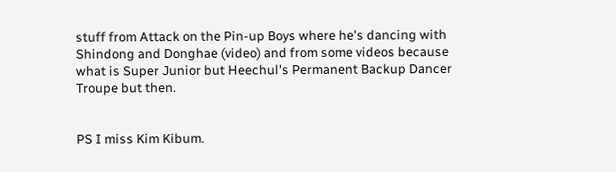stuff from Attack on the Pin-up Boys where he's dancing with Shindong and Donghae (video) and from some videos because what is Super Junior but Heechul's Permanent Backup Dancer Troupe but then.


PS I miss Kim Kibum.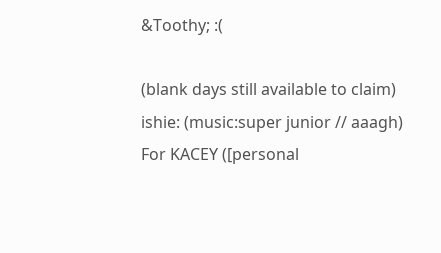&Toothy; :(

(blank days still available to claim)
ishie: (music:super junior // aaagh)
For KACEY ([personal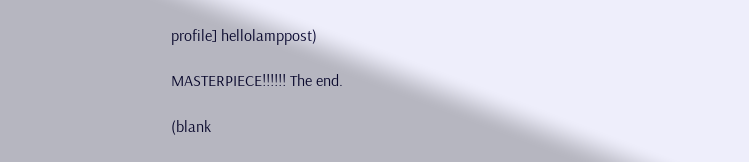profile] hellolamppost)

MASTERPIECE!!!!!! The end.

(blank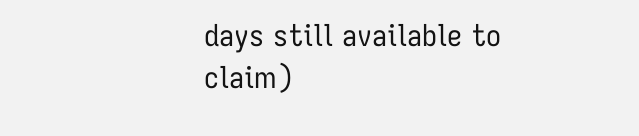days still available to claim)